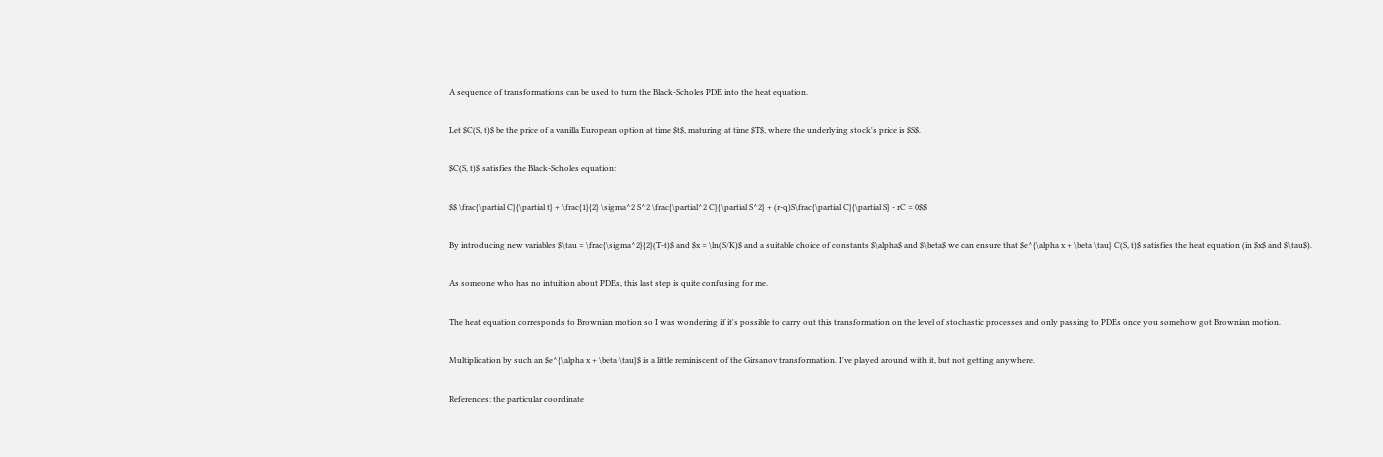A sequence of transformations can be used to turn the Black-Scholes PDE into the heat equation.

Let $C(S, t)$ be the price of a vanilla European option at time $t$, maturing at time $T$, where the underlying stock's price is $S$.

$C(S, t)$ satisfies the Black-Scholes equation:

$$ \frac{\partial C}{\partial t} + \frac{1}{2} \sigma^2 S^2 \frac{\partial^2 C}{\partial S^2} + (r-q)S\frac{\partial C}{\partial S} - rC = 0$$

By introducing new variables $\tau = \frac{\sigma^2}{2}(T-t)$ and $x = \ln(S/K)$ and a suitable choice of constants $\alpha$ and $\beta$ we can ensure that $e^{\alpha x + \beta \tau} C(S, t)$ satisfies the heat equation (in $x$ and $\tau$).

As someone who has no intuition about PDEs, this last step is quite confusing for me.

The heat equation corresponds to Brownian motion so I was wondering if it's possible to carry out this transformation on the level of stochastic processes and only passing to PDEs once you somehow got Brownian motion.

Multiplication by such an $e^{\alpha x + \beta \tau}$ is a little reminiscent of the Girsanov transformation. I've played around with it, but not getting anywhere.

References: the particular coordinate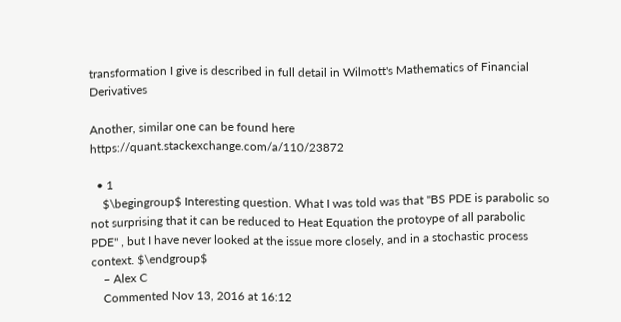transformation I give is described in full detail in Wilmott's Mathematics of Financial Derivatives

Another, similar one can be found here https://quant.stackexchange.com/a/110/23872

  • 1
    $\begingroup$ Interesting question. What I was told was that "BS PDE is parabolic so not surprising that it can be reduced to Heat Equation the protoype of all parabolic PDE" , but I have never looked at the issue more closely, and in a stochastic process context. $\endgroup$
    – Alex C
    Commented Nov 13, 2016 at 16:12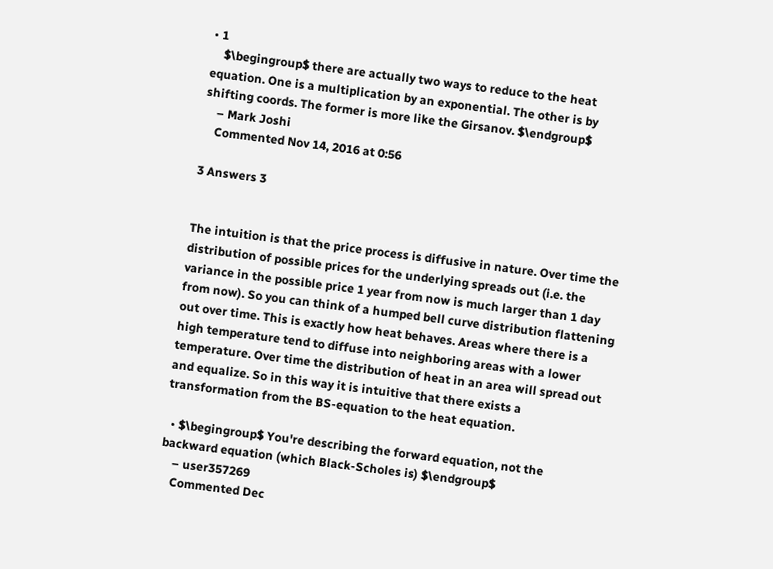• 1
    $\begingroup$ there are actually two ways to reduce to the heat equation. One is a multiplication by an exponential. The other is by shifting coords. The former is more like the Girsanov. $\endgroup$
    – Mark Joshi
    Commented Nov 14, 2016 at 0:56

3 Answers 3


The intuition is that the price process is diffusive in nature. Over time the distribution of possible prices for the underlying spreads out (i.e. the variance in the possible price 1 year from now is much larger than 1 day from now). So you can think of a humped bell curve distribution flattening out over time. This is exactly how heat behaves. Areas where there is a high temperature tend to diffuse into neighboring areas with a lower temperature. Over time the distribution of heat in an area will spread out and equalize. So in this way it is intuitive that there exists a transformation from the BS-equation to the heat equation.

  • $\begingroup$ You're describing the forward equation, not the backward equation (which Black-Scholes is) $\endgroup$
    – user357269
    Commented Dec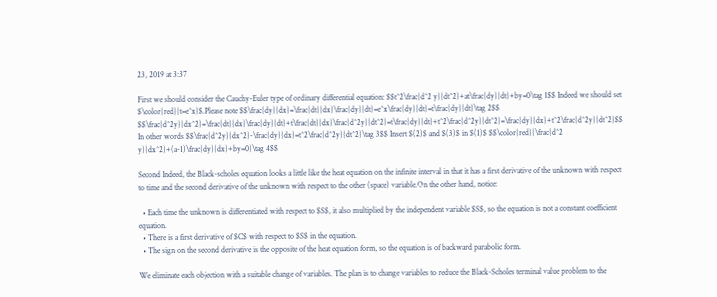23, 2019 at 3:37

First we should consider the Cauchy-Euler type of ordinary differential equation: $$t^2\frac{d^2 y}{dt^2}+at\frac{dy}{dt}+by=0\tag 1$$ Indeed we should set $\color{red}{t=e^x}$.Please note $$\frac{dy}{dx}=\frac{dt}{dx}\frac{dy}{dt}=e^x\frac{dy}{dt}=t\frac{dy}{dt}\tag 2$$ $$\frac{d^2y}{dx^2}=\frac{dt}{dx}\frac{dy}{dt}+t\frac{dt}{dx}\frac{d^2y}{dt^2}=t\frac{dy}{dt}+t^2\frac{d^2y}{dt^2}=\frac{dy}{dx}+t^2\frac{d^2y}{dt^2}$$ In other words $$\frac{d^2y}{dx^2}-\frac{dy}{dx}=t^2\frac{d^2y}{dt^2}\tag 3$$ Insert $(2)$ and $(3)$ in $(1)$ $$\color{red}{\frac{d^2 y}{dx^2}+(a-1)\frac{dy}{dx}+by=0}\tag 4$$

Second Indeed, the Black-scholes equation looks a little like the heat equation on the infinite interval in that it has a first derivative of the unknown with respect to time and the second derivative of the unknown with respect to the other (space) variable.On the other hand, notice:

  • Each time the unknown is differentiated with respect to $S$, it also multiplied by the independent variable $S$, so the equation is not a constant coefficient equation.
  • There is a first derivative of $C$ with respect to $S$ in the equation.
  • The sign on the second derivative is the opposite of the heat equation form, so the equation is of backward parabolic form.

We eliminate each objection with a suitable change of variables. The plan is to change variables to reduce the Black-Scholes terminal value problem to the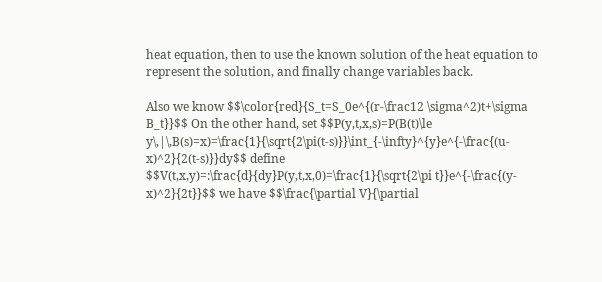heat equation, then to use the known solution of the heat equation to represent the solution, and finally change variables back.

Also we know $$\color{red}{S_t=S_0e^{(r-\frac12 \sigma^2)t+\sigma B_t}}$$ On the other hand, set $$P(y,t,x,s)=P(B(t)\le y\,|\,B(s)=x)=\frac{1}{\sqrt{2\pi(t-s)}}\int_{-\infty}^{y}e^{-\frac{(u-x)^2}{2(t-s)}}dy$$ define $$V(t,x,y)=:\frac{d}{dy}P(y,t,x,0)=\frac{1}{\sqrt{2\pi t}}e^{-\frac{(y-x)^2}{2t}}$$ we have $$\frac{\partial V}{\partial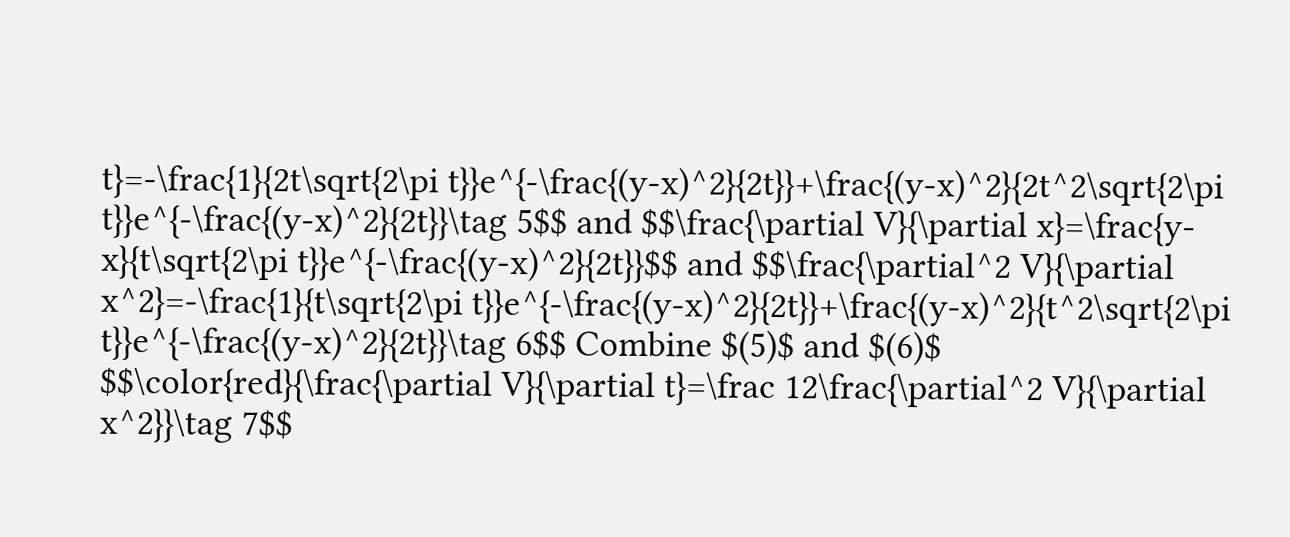t}=-\frac{1}{2t\sqrt{2\pi t}}e^{-\frac{(y-x)^2}{2t}}+\frac{(y-x)^2}{2t^2\sqrt{2\pi t}}e^{-\frac{(y-x)^2}{2t}}\tag 5$$ and $$\frac{\partial V}{\partial x}=\frac{y-x}{t\sqrt{2\pi t}}e^{-\frac{(y-x)^2}{2t}}$$ and $$\frac{\partial^2 V}{\partial x^2}=-\frac{1}{t\sqrt{2\pi t}}e^{-\frac{(y-x)^2}{2t}}+\frac{(y-x)^2}{t^2\sqrt{2\pi t}}e^{-\frac{(y-x)^2}{2t}}\tag 6$$ Combine $(5)$ and $(6)$ $$\color{red}{\frac{\partial V}{\partial t}=\frac 12\frac{\partial^2 V}{\partial x^2}}\tag 7$$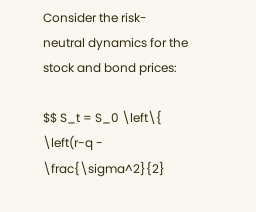Consider the risk-neutral dynamics for the stock and bond prices:

$$ S_t = S_0 \left\{ \left(r-q - \frac{\sigma^2}{2}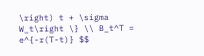\right) t + \sigma W_t\right \} \\ B_t^T = e^{-r(T-t)} $$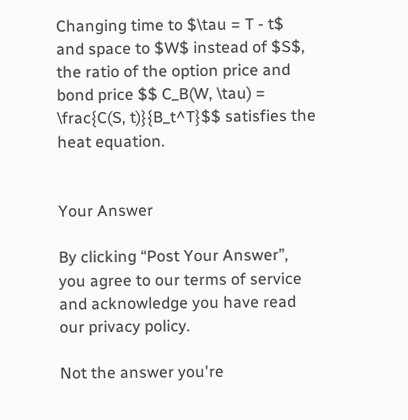Changing time to $\tau = T - t$ and space to $W$ instead of $S$, the ratio of the option price and bond price $$ C_B(W, \tau) = \frac{C(S, t)}{B_t^T}$$ satisfies the heat equation.


Your Answer

By clicking “Post Your Answer”, you agree to our terms of service and acknowledge you have read our privacy policy.

Not the answer you're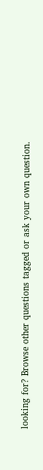looking for? Browse other questions tagged or ask your own question.